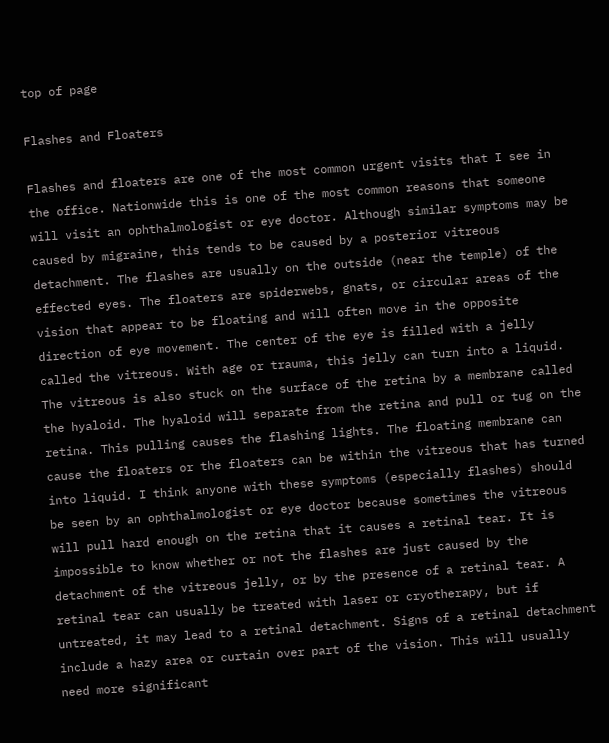top of page

Flashes and Floaters

Flashes and floaters are one of the most common urgent visits that I see in the office. Nationwide this is one of the most common reasons that someone will visit an ophthalmologist or eye doctor. Although similar symptoms may be caused by migraine, this tends to be caused by a posterior vitreous detachment. The flashes are usually on the outside (near the temple) of the effected eyes. The floaters are spiderwebs, gnats, or circular areas of the vision that appear to be floating and will often move in the opposite direction of eye movement. The center of the eye is filled with a jelly called the vitreous. With age or trauma, this jelly can turn into a liquid. The vitreous is also stuck on the surface of the retina by a membrane called the hyaloid. The hyaloid will separate from the retina and pull or tug on the retina. This pulling causes the flashing lights. The floating membrane can cause the floaters or the floaters can be within the vitreous that has turned into liquid. I think anyone with these symptoms (especially flashes) should be seen by an ophthalmologist or eye doctor because sometimes the vitreous will pull hard enough on the retina that it causes a retinal tear. It is impossible to know whether or not the flashes are just caused by the detachment of the vitreous jelly, or by the presence of a retinal tear. A retinal tear can usually be treated with laser or cryotherapy, but if untreated, it may lead to a retinal detachment. Signs of a retinal detachment include a hazy area or curtain over part of the vision. This will usually need more significant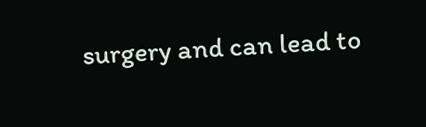surgery and can lead to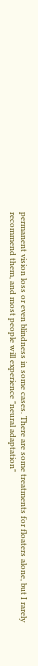permanent vision loss or even blindness in some cases. There are some treatments for floaters alone, but I rarely recommend them, and most people will experience "neural adaptation"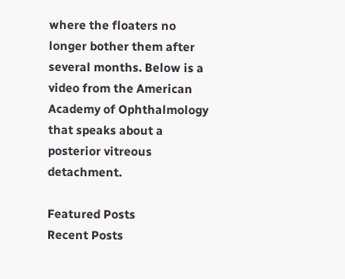where the floaters no longer bother them after several months. Below is a video from the American Academy of Ophthalmology that speaks about a posterior vitreous detachment.

Featured Posts
Recent Posts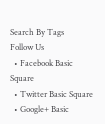Search By Tags
Follow Us
  • Facebook Basic Square
  • Twitter Basic Square
  • Google+ Basic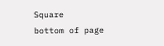Square
bottom of page